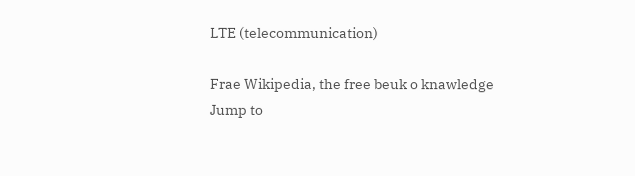LTE (telecommunication)

Frae Wikipedia, the free beuk o knawledge
Jump to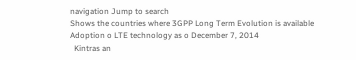navigation Jump to search
Shows the countries where 3GPP Long Term Evolution is available
Adoption o LTE technology as o December 7, 2014
  Kintras an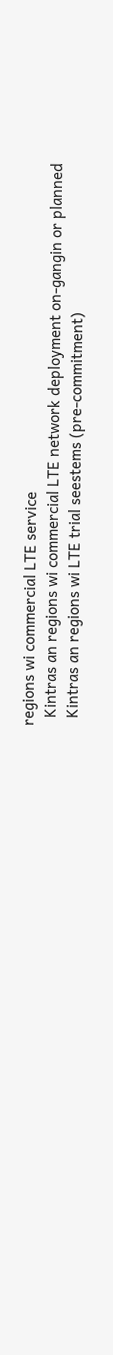regions wi commercial LTE service
  Kintras an regions wi commercial LTE network deployment on-gangin or planned
  Kintras an regions wi LTE trial seestems (pre-commitment)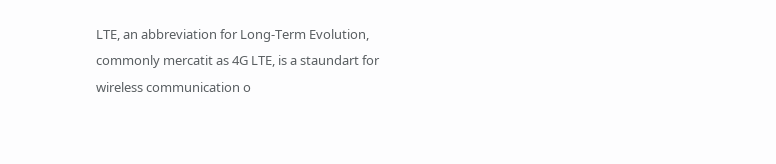LTE, an abbreviation for Long-Term Evolution, commonly mercatit as 4G LTE, is a staundart for wireless communication o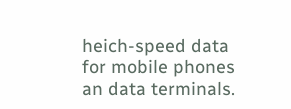heich-speed data for mobile phones an data terminals.